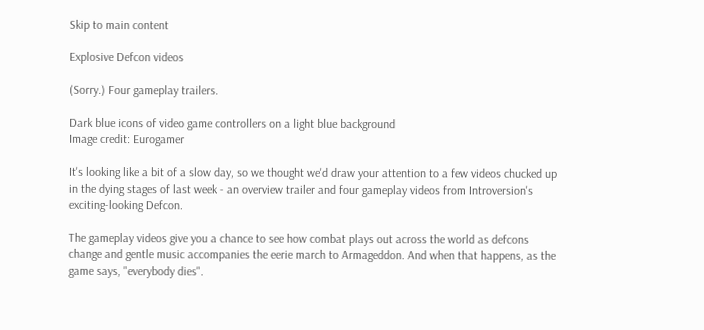Skip to main content

Explosive Defcon videos

(Sorry.) Four gameplay trailers.

Dark blue icons of video game controllers on a light blue background
Image credit: Eurogamer

It's looking like a bit of a slow day, so we thought we'd draw your attention to a few videos chucked up in the dying stages of last week - an overview trailer and four gameplay videos from Introversion's exciting-looking Defcon.

The gameplay videos give you a chance to see how combat plays out across the world as defcons change and gentle music accompanies the eerie march to Armageddon. And when that happens, as the game says, "everybody dies".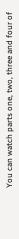You can watch parts one, two, three and four of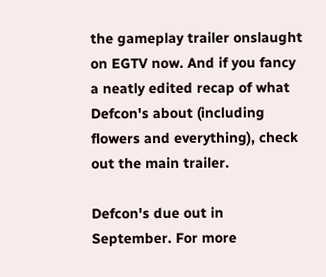the gameplay trailer onslaught on EGTV now. And if you fancy a neatly edited recap of what Defcon's about (including flowers and everything), check out the main trailer.

Defcon's due out in September. For more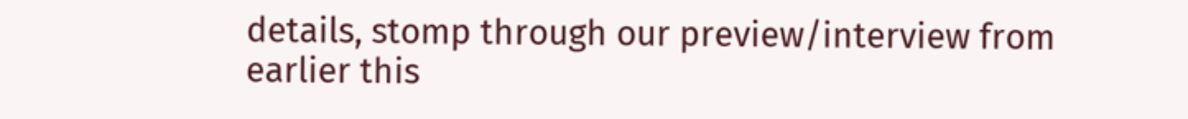details, stomp through our preview/interview from earlier this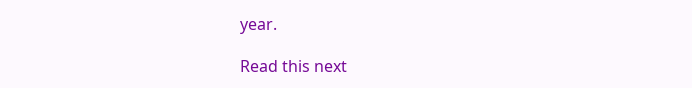year.

Read this next